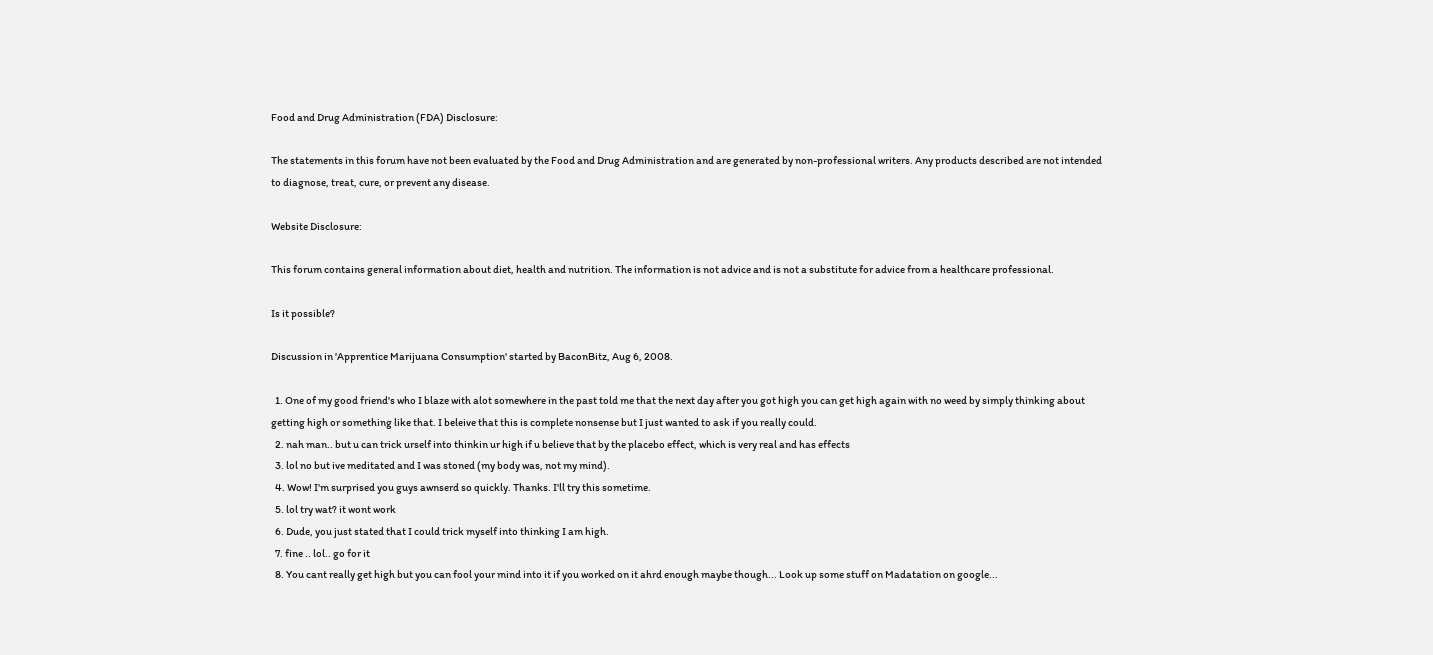Food and Drug Administration (FDA) Disclosure:

The statements in this forum have not been evaluated by the Food and Drug Administration and are generated by non-professional writers. Any products described are not intended to diagnose, treat, cure, or prevent any disease.

Website Disclosure:

This forum contains general information about diet, health and nutrition. The information is not advice and is not a substitute for advice from a healthcare professional.

Is it possible?

Discussion in 'Apprentice Marijuana Consumption' started by BaconBitz, Aug 6, 2008.

  1. One of my good friend's who I blaze with alot somewhere in the past told me that the next day after you got high you can get high again with no weed by simply thinking about getting high or something like that. I beleive that this is complete nonsense but I just wanted to ask if you really could.
  2. nah man.. but u can trick urself into thinkin ur high if u believe that by the placebo effect, which is very real and has effects
  3. lol no but ive meditated and I was stoned (my body was, not my mind).
  4. Wow! I'm surprised you guys awnserd so quickly. Thanks. I'll try this sometime.
  5. lol try wat? it wont work
  6. Dude, you just stated that I could trick myself into thinking I am high.
  7. fine .. lol.. go for it
  8. You cant really get high but you can fool your mind into it if you worked on it ahrd enough maybe though... Look up some stuff on Madatation on google...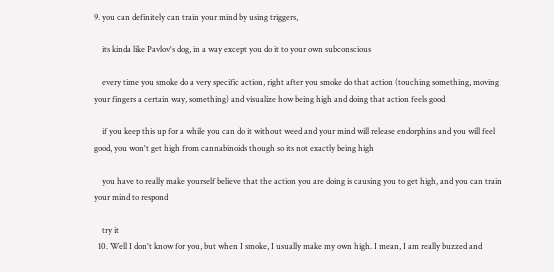9. you can definitely can train your mind by using triggers,

    its kinda like Pavlov's dog, in a way except you do it to your own subconscious

    every time you smoke do a very specific action, right after you smoke do that action (touching something, moving your fingers a certain way, something) and visualize how being high and doing that action feels good

    if you keep this up for a while you can do it without weed and your mind will release endorphins and you will feel good, you won't get high from cannabinoids though so its not exactly being high

    you have to really make yourself believe that the action you are doing is causing you to get high, and you can train your mind to respond

    try it
  10. Well I don't know for you, but when I smoke, I usually make my own high. I mean, I am really buzzed and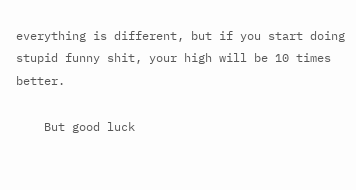everything is different, but if you start doing stupid funny shit, your high will be 10 times better.

    But good luck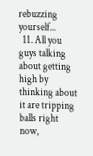rebuzzing yourself...
  11. All you guys talking about getting high by thinking about it are tripping balls right now,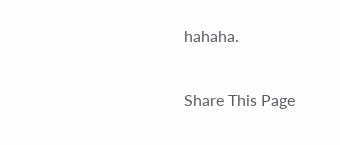hahaha.

Share This Page